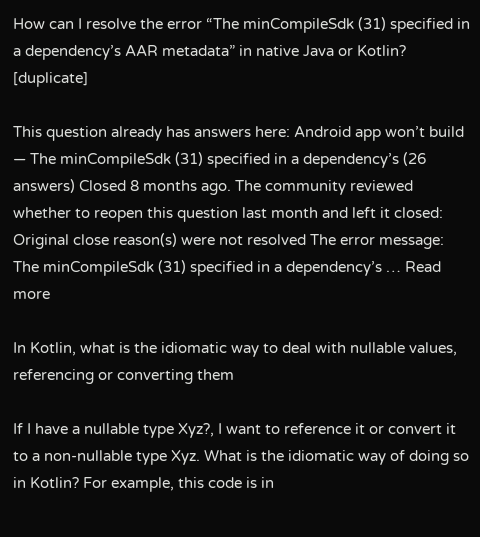How can I resolve the error “The minCompileSdk (31) specified in a dependency’s AAR metadata” in native Java or Kotlin? [duplicate]

This question already has answers here: Android app won’t build — The minCompileSdk (31) specified in a dependency’s (26 answers) Closed 8 months ago. The community reviewed whether to reopen this question last month and left it closed: Original close reason(s) were not resolved The error message: The minCompileSdk (31) specified in a dependency’s … Read more

In Kotlin, what is the idiomatic way to deal with nullable values, referencing or converting them

If I have a nullable type Xyz?, I want to reference it or convert it to a non-nullable type Xyz. What is the idiomatic way of doing so in Kotlin? For example, this code is in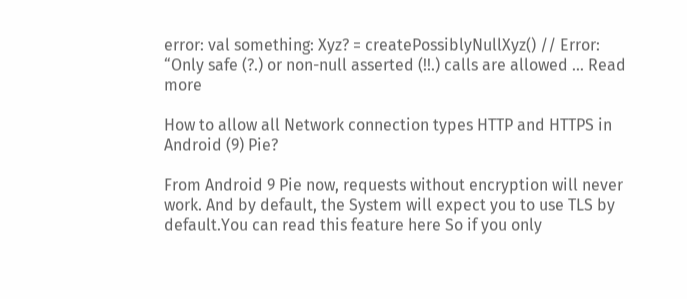error: val something: Xyz? = createPossiblyNullXyz() // Error: “Only safe (?.) or non-null asserted (!!.) calls are allowed … Read more

How to allow all Network connection types HTTP and HTTPS in Android (9) Pie?

From Android 9 Pie now, requests without encryption will never work. And by default, the System will expect you to use TLS by default.You can read this feature here So if you only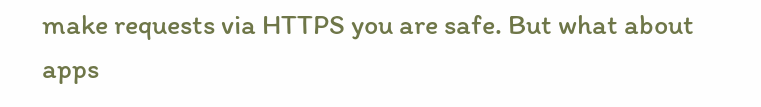make requests via HTTPS you are safe. But what about apps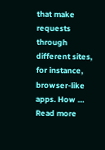that make requests through different sites, for instance, browser-like apps. How … Read more